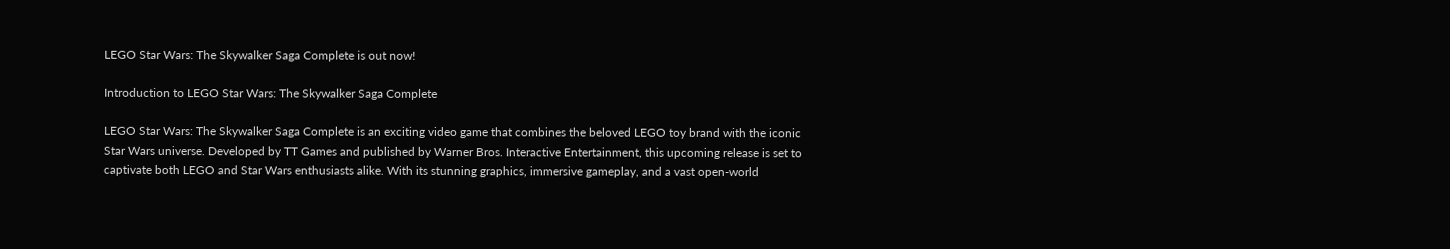LEGO Star Wars: The Skywalker Saga Complete is out now!

Introduction to LEGO Star Wars: The Skywalker Saga Complete

LEGO Star Wars: The Skywalker Saga Complete is an exciting video game that combines the beloved LEGO toy brand with the iconic Star Wars universe. Developed by TT Games and published by Warner Bros. Interactive Entertainment, this upcoming release is set to captivate both LEGO and Star Wars enthusiasts alike. With its stunning graphics, immersive gameplay, and a vast open-world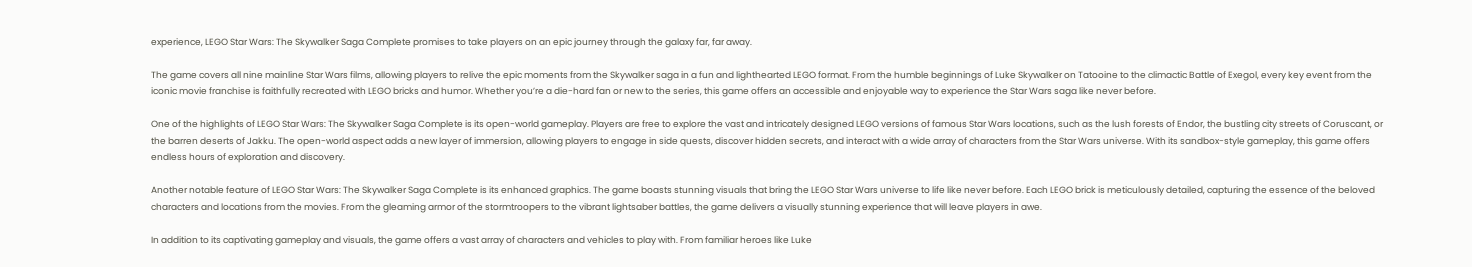experience, LEGO Star Wars: The Skywalker Saga Complete promises to take players on an epic journey through the galaxy far, far away.

The game covers all nine mainline Star Wars films, allowing players to relive the epic moments from the Skywalker saga in a fun and lighthearted LEGO format. From the humble beginnings of Luke Skywalker on Tatooine to the climactic Battle of Exegol, every key event from the iconic movie franchise is faithfully recreated with LEGO bricks and humor. Whether you’re a die-hard fan or new to the series, this game offers an accessible and enjoyable way to experience the Star Wars saga like never before.

One of the highlights of LEGO Star Wars: The Skywalker Saga Complete is its open-world gameplay. Players are free to explore the vast and intricately designed LEGO versions of famous Star Wars locations, such as the lush forests of Endor, the bustling city streets of Coruscant, or the barren deserts of Jakku. The open-world aspect adds a new layer of immersion, allowing players to engage in side quests, discover hidden secrets, and interact with a wide array of characters from the Star Wars universe. With its sandbox-style gameplay, this game offers endless hours of exploration and discovery.

Another notable feature of LEGO Star Wars: The Skywalker Saga Complete is its enhanced graphics. The game boasts stunning visuals that bring the LEGO Star Wars universe to life like never before. Each LEGO brick is meticulously detailed, capturing the essence of the beloved characters and locations from the movies. From the gleaming armor of the stormtroopers to the vibrant lightsaber battles, the game delivers a visually stunning experience that will leave players in awe.

In addition to its captivating gameplay and visuals, the game offers a vast array of characters and vehicles to play with. From familiar heroes like Luke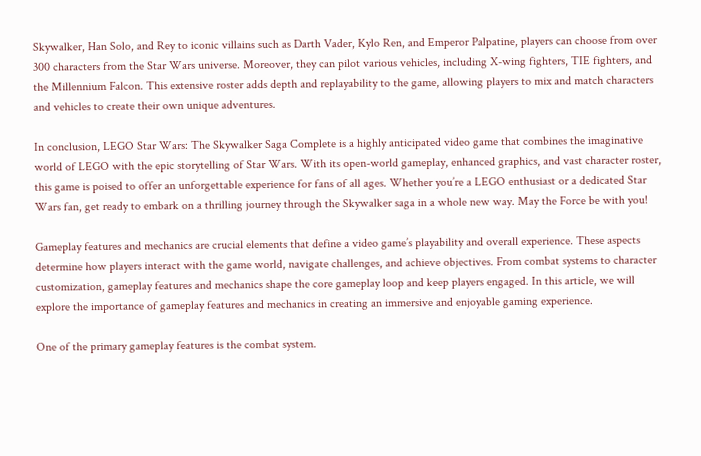Skywalker, Han Solo, and Rey to iconic villains such as Darth Vader, Kylo Ren, and Emperor Palpatine, players can choose from over 300 characters from the Star Wars universe. Moreover, they can pilot various vehicles, including X-wing fighters, TIE fighters, and the Millennium Falcon. This extensive roster adds depth and replayability to the game, allowing players to mix and match characters and vehicles to create their own unique adventures.

In conclusion, LEGO Star Wars: The Skywalker Saga Complete is a highly anticipated video game that combines the imaginative world of LEGO with the epic storytelling of Star Wars. With its open-world gameplay, enhanced graphics, and vast character roster, this game is poised to offer an unforgettable experience for fans of all ages. Whether you’re a LEGO enthusiast or a dedicated Star Wars fan, get ready to embark on a thrilling journey through the Skywalker saga in a whole new way. May the Force be with you!

Gameplay features and mechanics are crucial elements that define a video game’s playability and overall experience. These aspects determine how players interact with the game world, navigate challenges, and achieve objectives. From combat systems to character customization, gameplay features and mechanics shape the core gameplay loop and keep players engaged. In this article, we will explore the importance of gameplay features and mechanics in creating an immersive and enjoyable gaming experience.

One of the primary gameplay features is the combat system.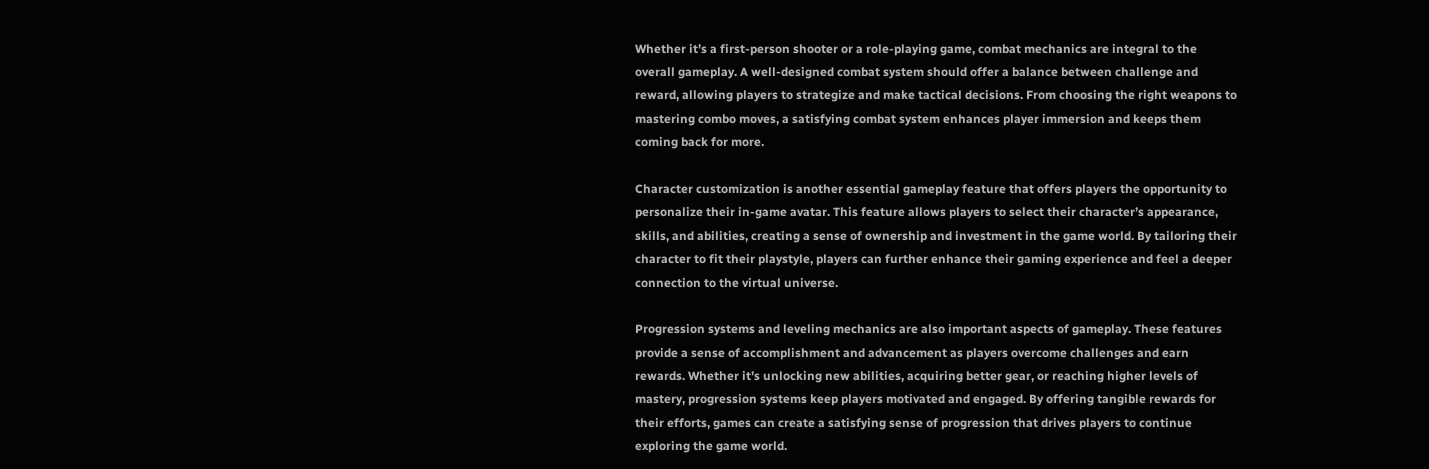Whether it’s a first-person shooter or a role-playing game, combat mechanics are integral to the overall gameplay. A well-designed combat system should offer a balance between challenge and reward, allowing players to strategize and make tactical decisions. From choosing the right weapons to mastering combo moves, a satisfying combat system enhances player immersion and keeps them coming back for more.

Character customization is another essential gameplay feature that offers players the opportunity to personalize their in-game avatar. This feature allows players to select their character’s appearance, skills, and abilities, creating a sense of ownership and investment in the game world. By tailoring their character to fit their playstyle, players can further enhance their gaming experience and feel a deeper connection to the virtual universe.

Progression systems and leveling mechanics are also important aspects of gameplay. These features provide a sense of accomplishment and advancement as players overcome challenges and earn rewards. Whether it’s unlocking new abilities, acquiring better gear, or reaching higher levels of mastery, progression systems keep players motivated and engaged. By offering tangible rewards for their efforts, games can create a satisfying sense of progression that drives players to continue exploring the game world.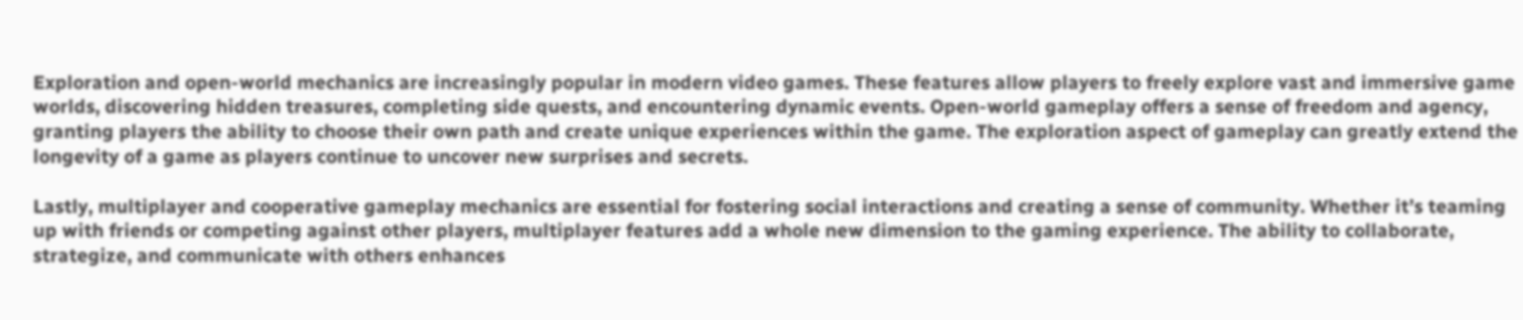Exploration and open-world mechanics are increasingly popular in modern video games. These features allow players to freely explore vast and immersive game worlds, discovering hidden treasures, completing side quests, and encountering dynamic events. Open-world gameplay offers a sense of freedom and agency, granting players the ability to choose their own path and create unique experiences within the game. The exploration aspect of gameplay can greatly extend the longevity of a game as players continue to uncover new surprises and secrets.

Lastly, multiplayer and cooperative gameplay mechanics are essential for fostering social interactions and creating a sense of community. Whether it’s teaming up with friends or competing against other players, multiplayer features add a whole new dimension to the gaming experience. The ability to collaborate, strategize, and communicate with others enhances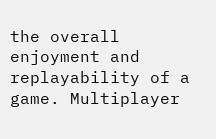the overall enjoyment and replayability of a game. Multiplayer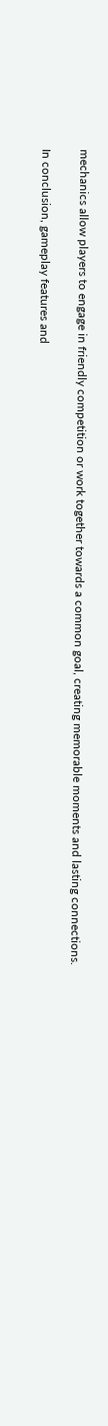mechanics allow players to engage in friendly competition or work together towards a common goal, creating memorable moments and lasting connections.

In conclusion, gameplay features and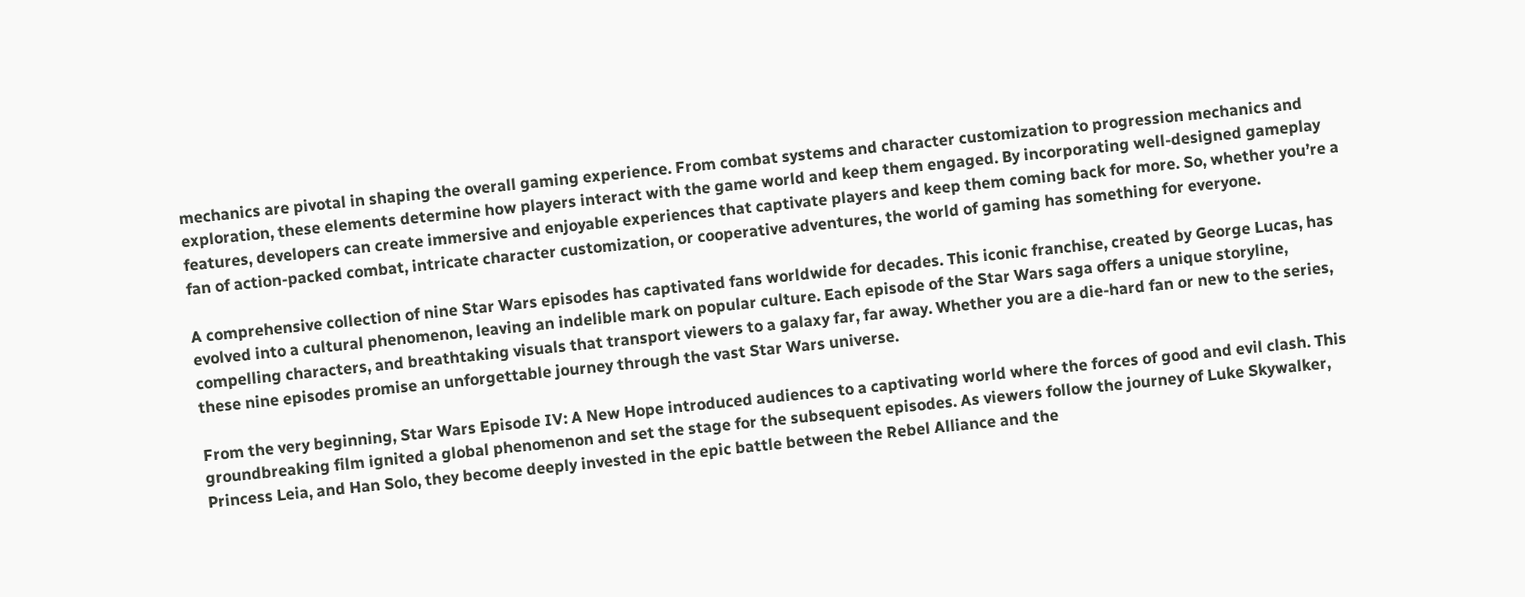mechanics are pivotal in shaping the overall gaming experience. From combat systems and character customization to progression mechanics and exploration, these elements determine how players interact with the game world and keep them engaged. By incorporating well-designed gameplay features, developers can create immersive and enjoyable experiences that captivate players and keep them coming back for more. So, whether you’re a fan of action-packed combat, intricate character customization, or cooperative adventures, the world of gaming has something for everyone.

A comprehensive collection of nine Star Wars episodes has captivated fans worldwide for decades. This iconic franchise, created by George Lucas, has evolved into a cultural phenomenon, leaving an indelible mark on popular culture. Each episode of the Star Wars saga offers a unique storyline, compelling characters, and breathtaking visuals that transport viewers to a galaxy far, far away. Whether you are a die-hard fan or new to the series, these nine episodes promise an unforgettable journey through the vast Star Wars universe.

From the very beginning, Star Wars Episode IV: A New Hope introduced audiences to a captivating world where the forces of good and evil clash. This groundbreaking film ignited a global phenomenon and set the stage for the subsequent episodes. As viewers follow the journey of Luke Skywalker, Princess Leia, and Han Solo, they become deeply invested in the epic battle between the Rebel Alliance and the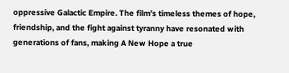oppressive Galactic Empire. The film’s timeless themes of hope, friendship, and the fight against tyranny have resonated with generations of fans, making A New Hope a true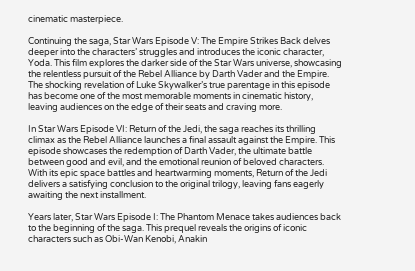cinematic masterpiece.

Continuing the saga, Star Wars Episode V: The Empire Strikes Back delves deeper into the characters’ struggles and introduces the iconic character, Yoda. This film explores the darker side of the Star Wars universe, showcasing the relentless pursuit of the Rebel Alliance by Darth Vader and the Empire. The shocking revelation of Luke Skywalker’s true parentage in this episode has become one of the most memorable moments in cinematic history, leaving audiences on the edge of their seats and craving more.

In Star Wars Episode VI: Return of the Jedi, the saga reaches its thrilling climax as the Rebel Alliance launches a final assault against the Empire. This episode showcases the redemption of Darth Vader, the ultimate battle between good and evil, and the emotional reunion of beloved characters. With its epic space battles and heartwarming moments, Return of the Jedi delivers a satisfying conclusion to the original trilogy, leaving fans eagerly awaiting the next installment.

Years later, Star Wars Episode I: The Phantom Menace takes audiences back to the beginning of the saga. This prequel reveals the origins of iconic characters such as Obi-Wan Kenobi, Anakin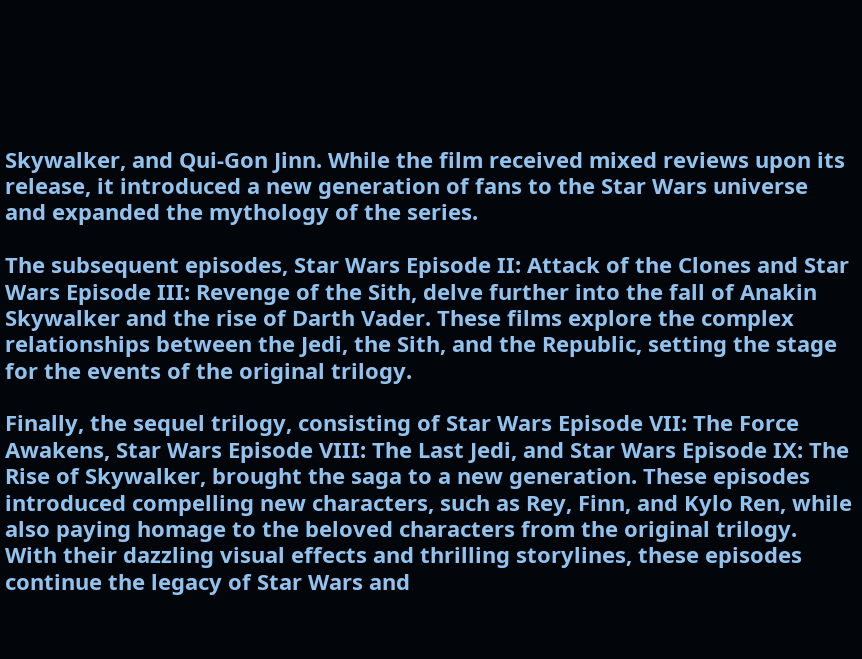Skywalker, and Qui-Gon Jinn. While the film received mixed reviews upon its release, it introduced a new generation of fans to the Star Wars universe and expanded the mythology of the series.

The subsequent episodes, Star Wars Episode II: Attack of the Clones and Star Wars Episode III: Revenge of the Sith, delve further into the fall of Anakin Skywalker and the rise of Darth Vader. These films explore the complex relationships between the Jedi, the Sith, and the Republic, setting the stage for the events of the original trilogy.

Finally, the sequel trilogy, consisting of Star Wars Episode VII: The Force Awakens, Star Wars Episode VIII: The Last Jedi, and Star Wars Episode IX: The Rise of Skywalker, brought the saga to a new generation. These episodes introduced compelling new characters, such as Rey, Finn, and Kylo Ren, while also paying homage to the beloved characters from the original trilogy. With their dazzling visual effects and thrilling storylines, these episodes continue the legacy of Star Wars and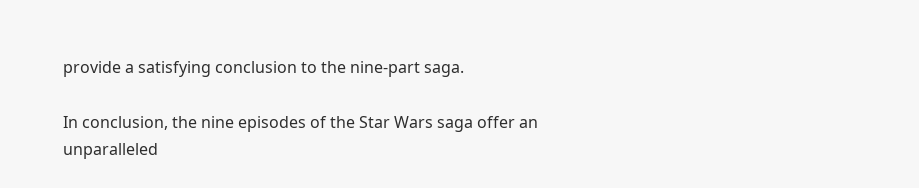provide a satisfying conclusion to the nine-part saga.

In conclusion, the nine episodes of the Star Wars saga offer an unparalleled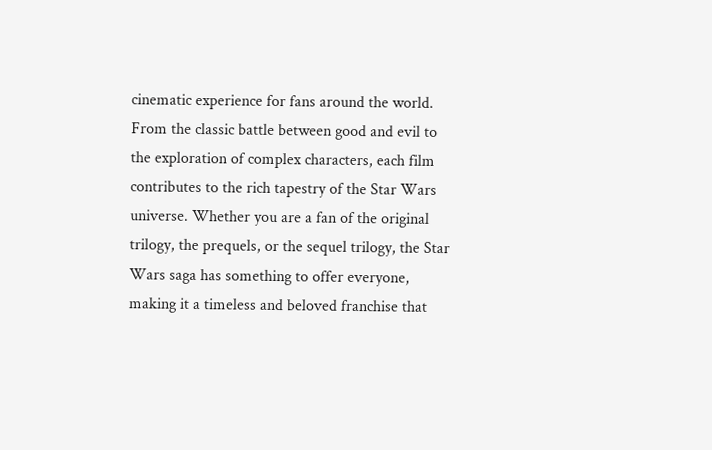cinematic experience for fans around the world. From the classic battle between good and evil to the exploration of complex characters, each film contributes to the rich tapestry of the Star Wars universe. Whether you are a fan of the original trilogy, the prequels, or the sequel trilogy, the Star Wars saga has something to offer everyone, making it a timeless and beloved franchise that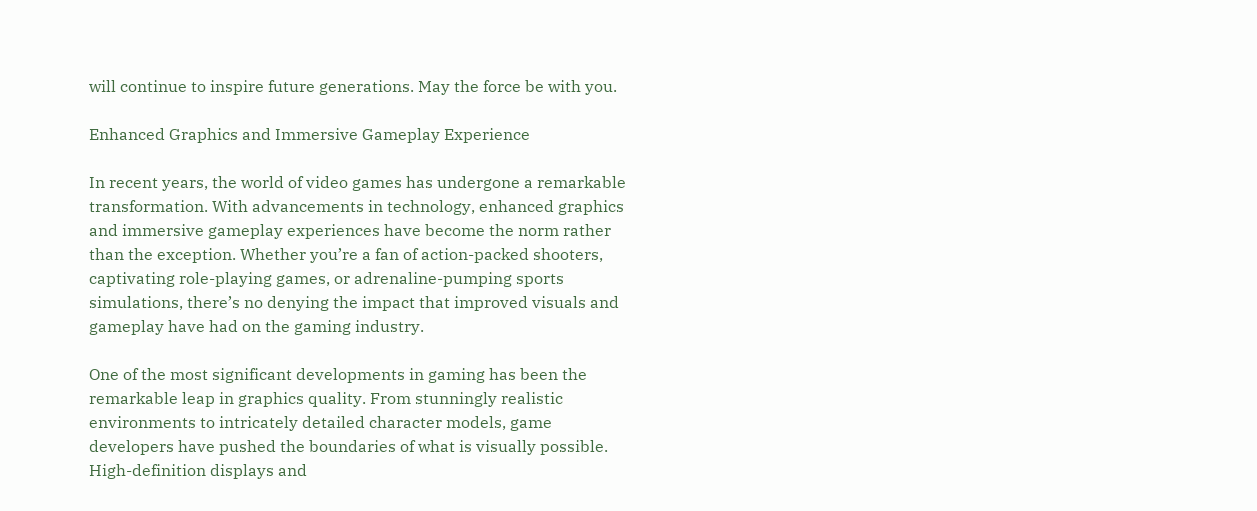will continue to inspire future generations. May the force be with you.

Enhanced Graphics and Immersive Gameplay Experience

In recent years, the world of video games has undergone a remarkable transformation. With advancements in technology, enhanced graphics and immersive gameplay experiences have become the norm rather than the exception. Whether you’re a fan of action-packed shooters, captivating role-playing games, or adrenaline-pumping sports simulations, there’s no denying the impact that improved visuals and gameplay have had on the gaming industry.

One of the most significant developments in gaming has been the remarkable leap in graphics quality. From stunningly realistic environments to intricately detailed character models, game developers have pushed the boundaries of what is visually possible. High-definition displays and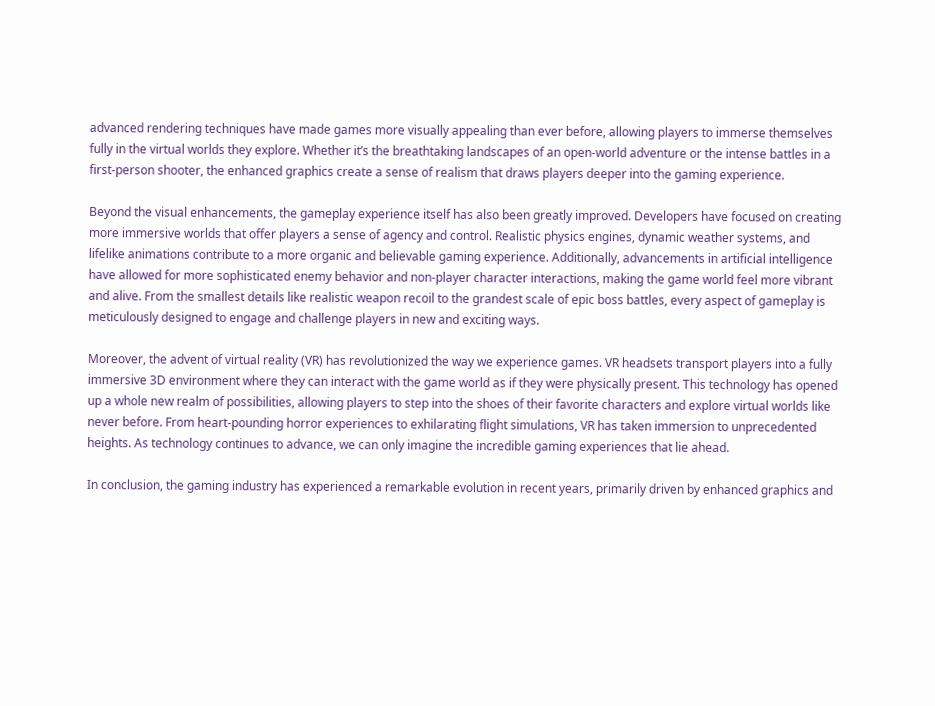advanced rendering techniques have made games more visually appealing than ever before, allowing players to immerse themselves fully in the virtual worlds they explore. Whether it’s the breathtaking landscapes of an open-world adventure or the intense battles in a first-person shooter, the enhanced graphics create a sense of realism that draws players deeper into the gaming experience.

Beyond the visual enhancements, the gameplay experience itself has also been greatly improved. Developers have focused on creating more immersive worlds that offer players a sense of agency and control. Realistic physics engines, dynamic weather systems, and lifelike animations contribute to a more organic and believable gaming experience. Additionally, advancements in artificial intelligence have allowed for more sophisticated enemy behavior and non-player character interactions, making the game world feel more vibrant and alive. From the smallest details like realistic weapon recoil to the grandest scale of epic boss battles, every aspect of gameplay is meticulously designed to engage and challenge players in new and exciting ways.

Moreover, the advent of virtual reality (VR) has revolutionized the way we experience games. VR headsets transport players into a fully immersive 3D environment where they can interact with the game world as if they were physically present. This technology has opened up a whole new realm of possibilities, allowing players to step into the shoes of their favorite characters and explore virtual worlds like never before. From heart-pounding horror experiences to exhilarating flight simulations, VR has taken immersion to unprecedented heights. As technology continues to advance, we can only imagine the incredible gaming experiences that lie ahead.

In conclusion, the gaming industry has experienced a remarkable evolution in recent years, primarily driven by enhanced graphics and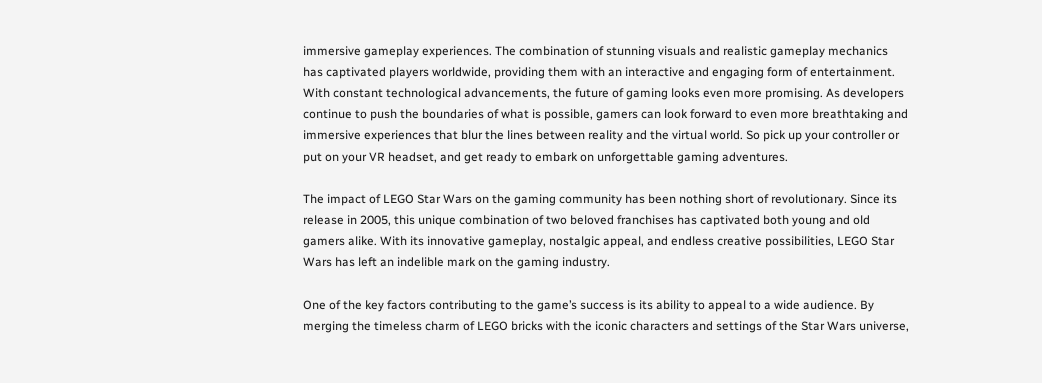immersive gameplay experiences. The combination of stunning visuals and realistic gameplay mechanics has captivated players worldwide, providing them with an interactive and engaging form of entertainment. With constant technological advancements, the future of gaming looks even more promising. As developers continue to push the boundaries of what is possible, gamers can look forward to even more breathtaking and immersive experiences that blur the lines between reality and the virtual world. So pick up your controller or put on your VR headset, and get ready to embark on unforgettable gaming adventures.

The impact of LEGO Star Wars on the gaming community has been nothing short of revolutionary. Since its release in 2005, this unique combination of two beloved franchises has captivated both young and old gamers alike. With its innovative gameplay, nostalgic appeal, and endless creative possibilities, LEGO Star Wars has left an indelible mark on the gaming industry.

One of the key factors contributing to the game’s success is its ability to appeal to a wide audience. By merging the timeless charm of LEGO bricks with the iconic characters and settings of the Star Wars universe,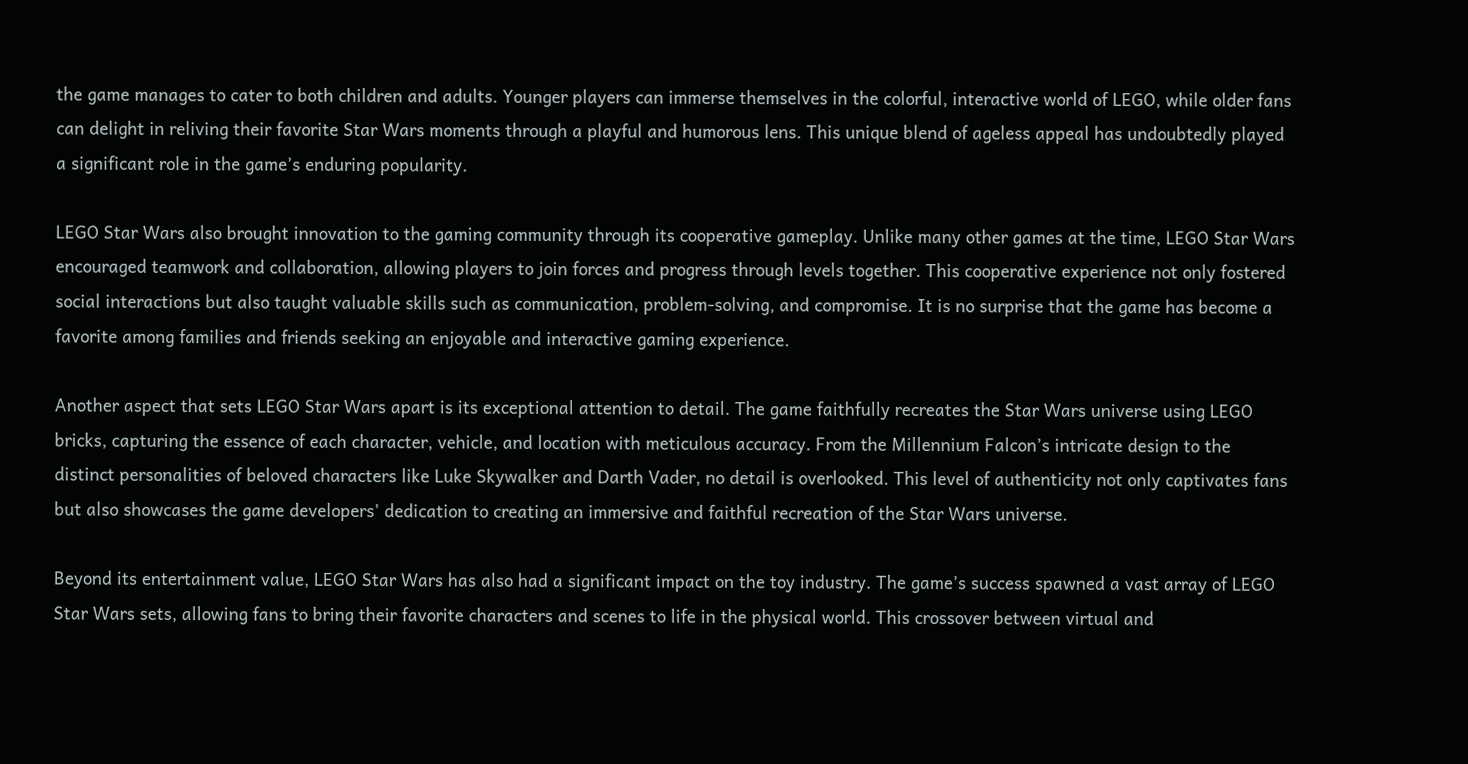the game manages to cater to both children and adults. Younger players can immerse themselves in the colorful, interactive world of LEGO, while older fans can delight in reliving their favorite Star Wars moments through a playful and humorous lens. This unique blend of ageless appeal has undoubtedly played a significant role in the game’s enduring popularity.

LEGO Star Wars also brought innovation to the gaming community through its cooperative gameplay. Unlike many other games at the time, LEGO Star Wars encouraged teamwork and collaboration, allowing players to join forces and progress through levels together. This cooperative experience not only fostered social interactions but also taught valuable skills such as communication, problem-solving, and compromise. It is no surprise that the game has become a favorite among families and friends seeking an enjoyable and interactive gaming experience.

Another aspect that sets LEGO Star Wars apart is its exceptional attention to detail. The game faithfully recreates the Star Wars universe using LEGO bricks, capturing the essence of each character, vehicle, and location with meticulous accuracy. From the Millennium Falcon’s intricate design to the distinct personalities of beloved characters like Luke Skywalker and Darth Vader, no detail is overlooked. This level of authenticity not only captivates fans but also showcases the game developers’ dedication to creating an immersive and faithful recreation of the Star Wars universe.

Beyond its entertainment value, LEGO Star Wars has also had a significant impact on the toy industry. The game’s success spawned a vast array of LEGO Star Wars sets, allowing fans to bring their favorite characters and scenes to life in the physical world. This crossover between virtual and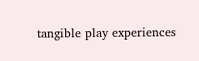tangible play experiences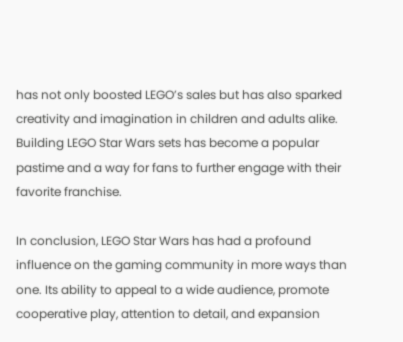has not only boosted LEGO’s sales but has also sparked creativity and imagination in children and adults alike. Building LEGO Star Wars sets has become a popular pastime and a way for fans to further engage with their favorite franchise.

In conclusion, LEGO Star Wars has had a profound influence on the gaming community in more ways than one. Its ability to appeal to a wide audience, promote cooperative play, attention to detail, and expansion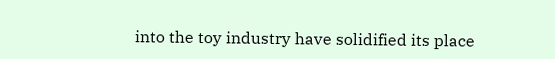into the toy industry have solidified its place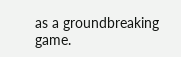as a groundbreaking game.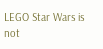LEGO Star Wars is not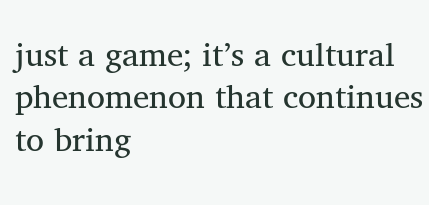just a game; it’s a cultural phenomenon that continues to bring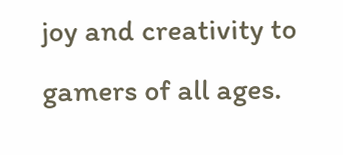joy and creativity to gamers of all ages.